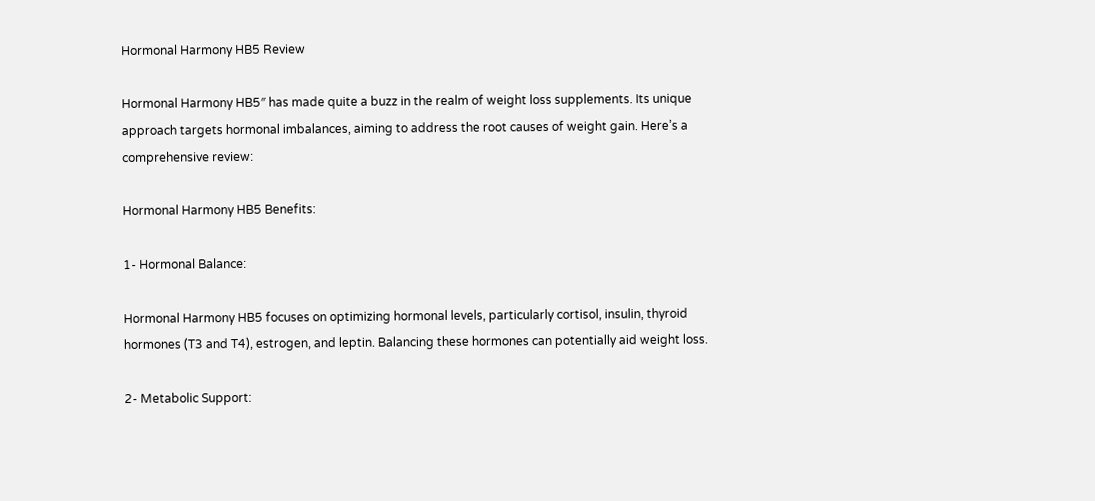Hormonal Harmony HB5 Review

Hormonal Harmony HB5″ has made quite a buzz in the realm of weight loss supplements. Its unique approach targets hormonal imbalances, aiming to address the root causes of weight gain. Here’s a comprehensive review:

Hormonal Harmony HB5 Benefits:

1- Hormonal Balance:

Hormonal Harmony HB5 focuses on optimizing hormonal levels, particularly cortisol, insulin, thyroid hormones (T3 and T4), estrogen, and leptin. Balancing these hormones can potentially aid weight loss.

2- Metabolic Support: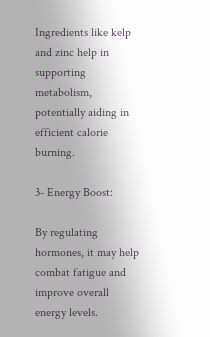Ingredients like kelp and zinc help in supporting metabolism, potentially aiding in efficient calorie burning.

3- Energy Boost:

By regulating hormones, it may help combat fatigue and improve overall energy levels.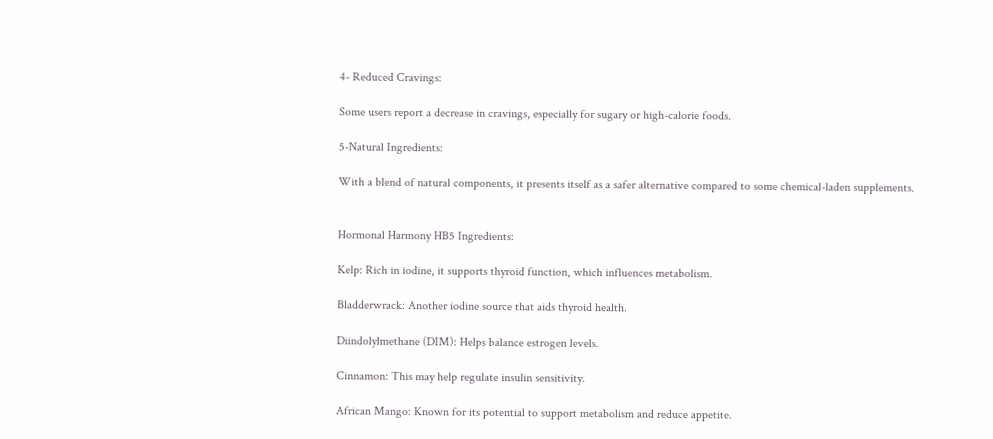4- Reduced Cravings:

Some users report a decrease in cravings, especially for sugary or high-calorie foods.

5-Natural Ingredients:

With a blend of natural components, it presents itself as a safer alternative compared to some chemical-laden supplements.


Hormonal Harmony HB5 Ingredients:

Kelp: Rich in iodine, it supports thyroid function, which influences metabolism.

Bladderwrack: Another iodine source that aids thyroid health.

Diindolylmethane (DIM): Helps balance estrogen levels.

Cinnamon: This may help regulate insulin sensitivity.

African Mango: Known for its potential to support metabolism and reduce appetite.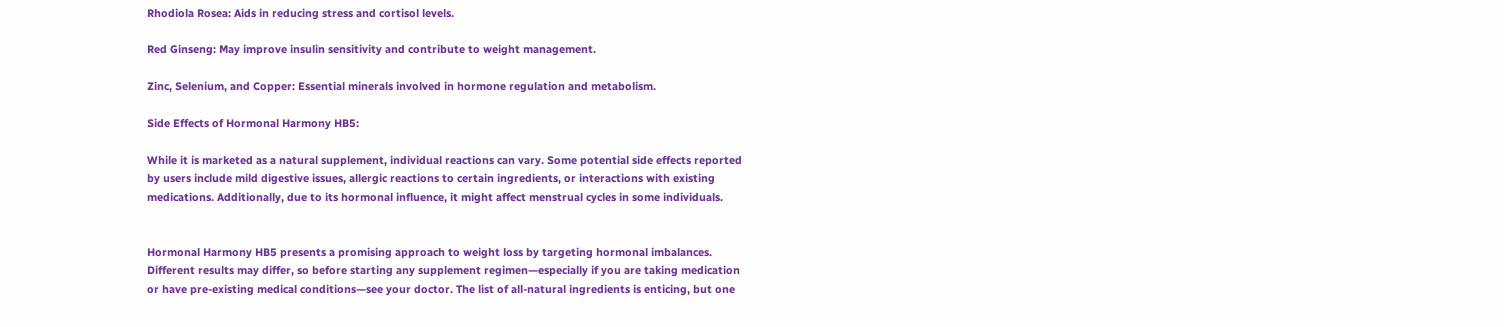Rhodiola Rosea: Aids in reducing stress and cortisol levels.

Red Ginseng: May improve insulin sensitivity and contribute to weight management.

Zinc, Selenium, and Copper: Essential minerals involved in hormone regulation and metabolism.

Side Effects of Hormonal Harmony HB5:

While it is marketed as a natural supplement, individual reactions can vary. Some potential side effects reported by users include mild digestive issues, allergic reactions to certain ingredients, or interactions with existing medications. Additionally, due to its hormonal influence, it might affect menstrual cycles in some individuals.


Hormonal Harmony HB5 presents a promising approach to weight loss by targeting hormonal imbalances. Different results may differ, so before starting any supplement regimen—especially if you are taking medication or have pre-existing medical conditions—see your doctor. The list of all-natural ingredients is enticing, but one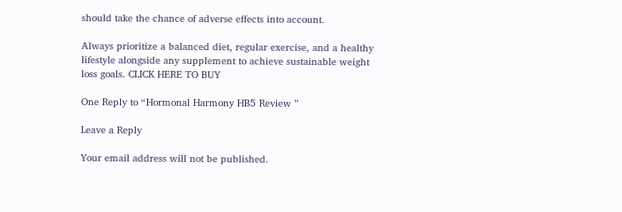should take the chance of adverse effects into account.

Always prioritize a balanced diet, regular exercise, and a healthy lifestyle alongside any supplement to achieve sustainable weight loss goals. CLICK HERE TO BUY

One Reply to “Hormonal Harmony HB5 Review ”

Leave a Reply

Your email address will not be published.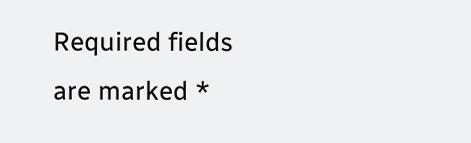Required fields are marked *